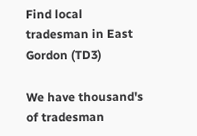Find local tradesman in East Gordon (TD3)

We have thousand's of tradesman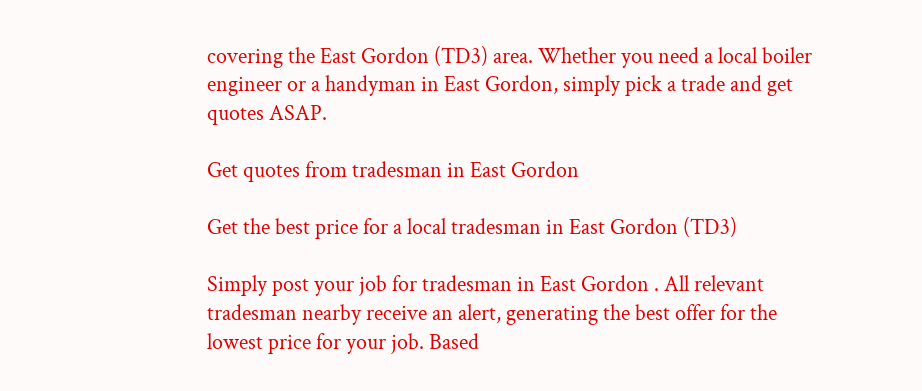covering the East Gordon (TD3) area. Whether you need a local boiler engineer or a handyman in East Gordon, simply pick a trade and get quotes ASAP.

Get quotes from tradesman in East Gordon

Get the best price for a local tradesman in East Gordon (TD3)

Simply post your job for tradesman in East Gordon . All relevant tradesman nearby receive an alert, generating the best offer for the lowest price for your job. Based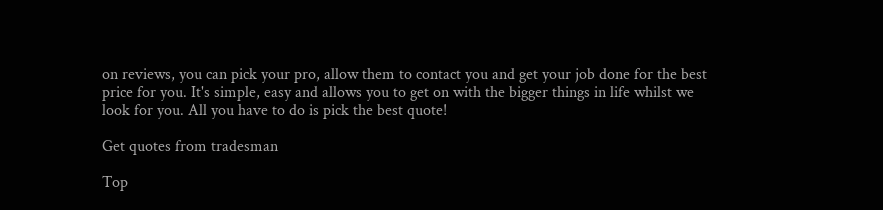on reviews, you can pick your pro, allow them to contact you and get your job done for the best price for you. It's simple, easy and allows you to get on with the bigger things in life whilst we look for you. All you have to do is pick the best quote!

Get quotes from tradesman

Top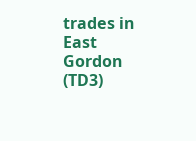trades in East Gordon (TD3)